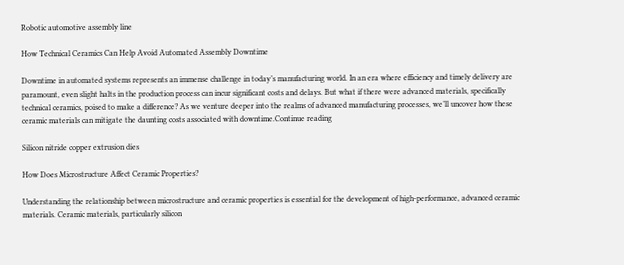Robotic automotive assembly line

How Technical Ceramics Can Help Avoid Automated Assembly Downtime

Downtime in automated systems represents an immense challenge in today’s manufacturing world. In an era where efficiency and timely delivery are paramount, even slight halts in the production process can incur significant costs and delays. But what if there were advanced materials, specifically technical ceramics, poised to make a difference? As we venture deeper into the realms of advanced manufacturing processes, we’ll uncover how these ceramic materials can mitigate the daunting costs associated with downtime.Continue reading

Silicon nitride copper extrusion dies

How Does Microstructure Affect Ceramic Properties?

Understanding the relationship between microstructure and ceramic properties is essential for the development of high-performance, advanced ceramic materials. Ceramic materials, particularly silicon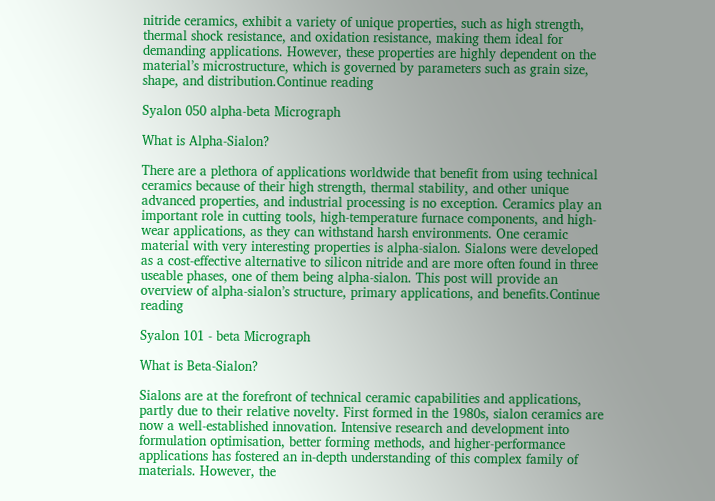nitride ceramics, exhibit a variety of unique properties, such as high strength, thermal shock resistance, and oxidation resistance, making them ideal for demanding applications. However, these properties are highly dependent on the material’s microstructure, which is governed by parameters such as grain size, shape, and distribution.Continue reading

Syalon 050 alpha-beta Micrograph

What is Alpha-Sialon?

There are a plethora of applications worldwide that benefit from using technical ceramics because of their high strength, thermal stability, and other unique advanced properties, and industrial processing is no exception. Ceramics play an important role in cutting tools, high-temperature furnace components, and high-wear applications, as they can withstand harsh environments. One ceramic material with very interesting properties is alpha-sialon. Sialons were developed as a cost-effective alternative to silicon nitride and are more often found in three useable phases, one of them being alpha-sialon. This post will provide an overview of alpha-sialon’s structure, primary applications, and benefits.Continue reading

Syalon 101 - beta Micrograph

What is Beta-Sialon?

Sialons are at the forefront of technical ceramic capabilities and applications, partly due to their relative novelty. First formed in the 1980s, sialon ceramics are now a well-established innovation. Intensive research and development into formulation optimisation, better forming methods, and higher-performance applications has fostered an in-depth understanding of this complex family of materials. However, the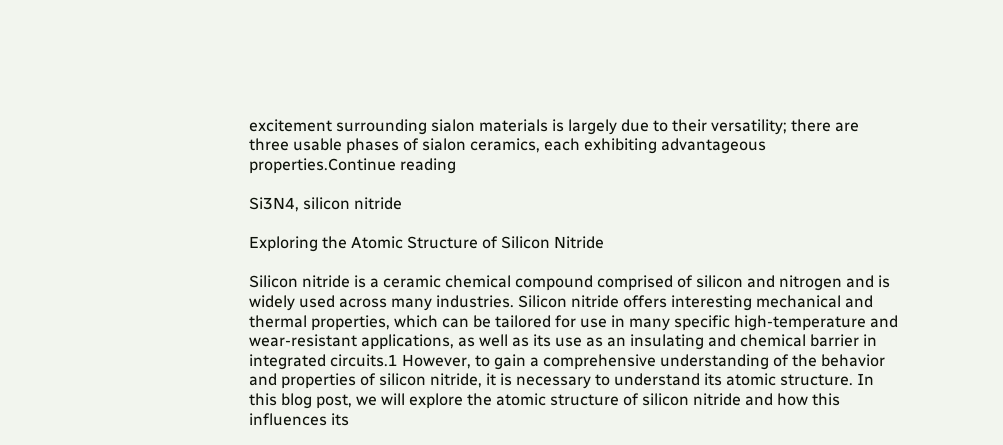excitement surrounding sialon materials is largely due to their versatility; there are three usable phases of sialon ceramics, each exhibiting advantageous properties.Continue reading

Si3N4, silicon nitride

Exploring the Atomic Structure of Silicon Nitride

Silicon nitride is a ceramic chemical compound comprised of silicon and nitrogen and is widely used across many industries. Silicon nitride offers interesting mechanical and thermal properties, which can be tailored for use in many specific high-temperature and wear-resistant applications, as well as its use as an insulating and chemical barrier in integrated circuits.1 However, to gain a comprehensive understanding of the behavior and properties of silicon nitride, it is necessary to understand its atomic structure. In this blog post, we will explore the atomic structure of silicon nitride and how this influences its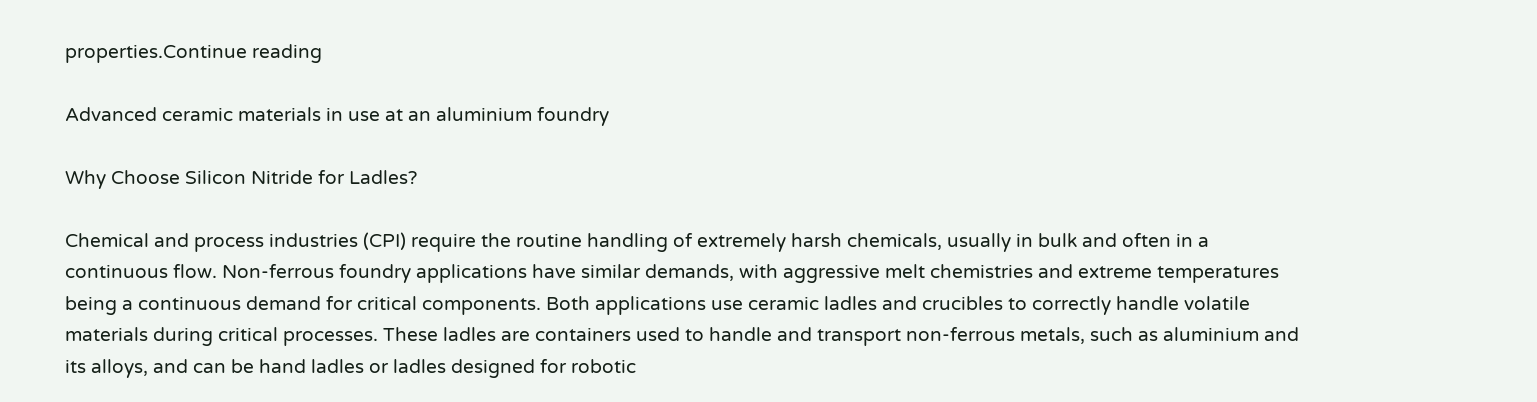properties.Continue reading

Advanced ceramic materials in use at an aluminium foundry

Why Choose Silicon Nitride for Ladles?

Chemical and process industries (CPI) require the routine handling of extremely harsh chemicals, usually in bulk and often in a continuous flow. Non-ferrous foundry applications have similar demands, with aggressive melt chemistries and extreme temperatures being a continuous demand for critical components. Both applications use ceramic ladles and crucibles to correctly handle volatile materials during critical processes. These ladles are containers used to handle and transport non-ferrous metals, such as aluminium and its alloys, and can be hand ladles or ladles designed for robotic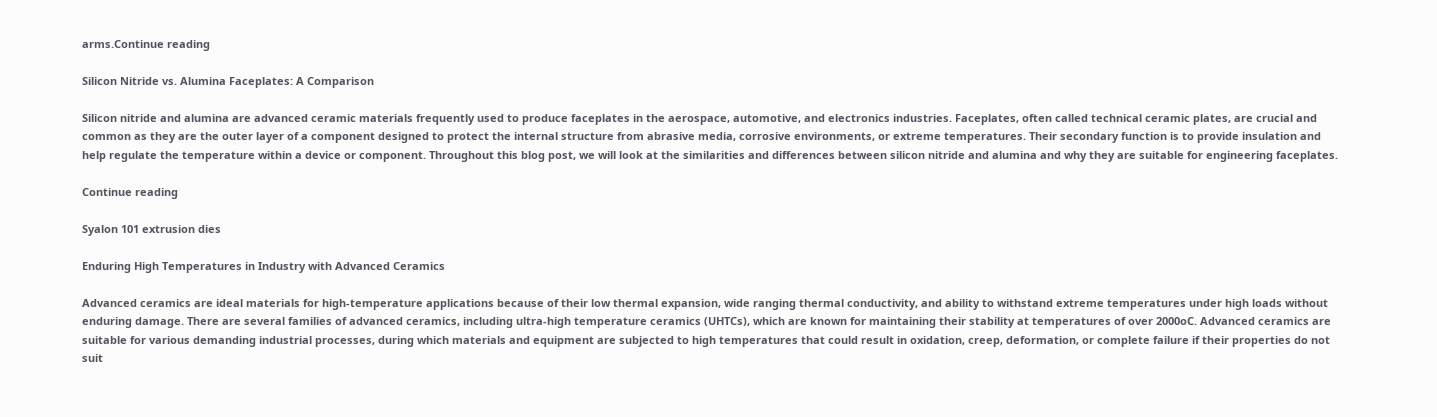arms.Continue reading

Silicon Nitride vs. Alumina Faceplates: A Comparison

Silicon nitride and alumina are advanced ceramic materials frequently used to produce faceplates in the aerospace, automotive, and electronics industries. Faceplates, often called technical ceramic plates, are crucial and common as they are the outer layer of a component designed to protect the internal structure from abrasive media, corrosive environments, or extreme temperatures. Their secondary function is to provide insulation and help regulate the temperature within a device or component. Throughout this blog post, we will look at the similarities and differences between silicon nitride and alumina and why they are suitable for engineering faceplates.

Continue reading

Syalon 101 extrusion dies

Enduring High Temperatures in Industry with Advanced Ceramics

Advanced ceramics are ideal materials for high-temperature applications because of their low thermal expansion, wide ranging thermal conductivity, and ability to withstand extreme temperatures under high loads without enduring damage. There are several families of advanced ceramics, including ultra-high temperature ceramics (UHTCs), which are known for maintaining their stability at temperatures of over 2000oC. Advanced ceramics are suitable for various demanding industrial processes, during which materials and equipment are subjected to high temperatures that could result in oxidation, creep, deformation, or complete failure if their properties do not suit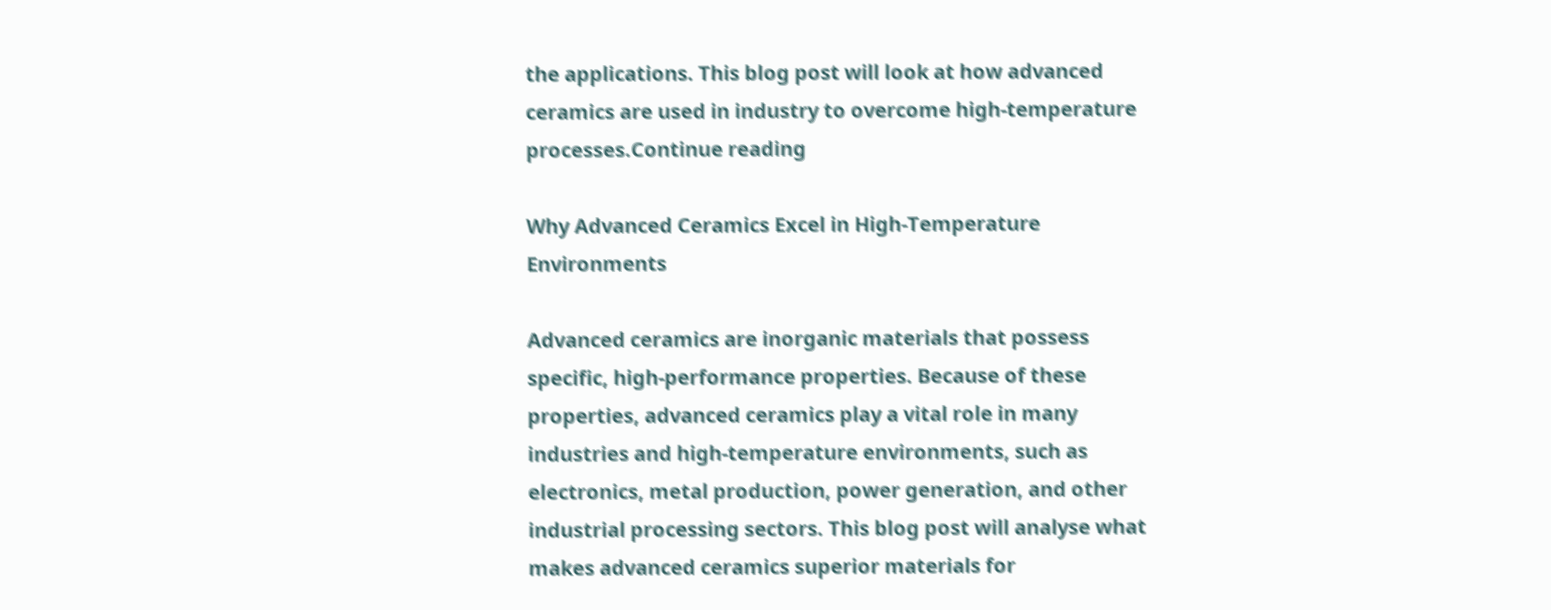the applications. This blog post will look at how advanced ceramics are used in industry to overcome high-temperature processes.Continue reading

Why Advanced Ceramics Excel in High-Temperature Environments

Advanced ceramics are inorganic materials that possess specific, high-performance properties. Because of these properties, advanced ceramics play a vital role in many industries and high-temperature environments, such as electronics, metal production, power generation, and other industrial processing sectors. This blog post will analyse what makes advanced ceramics superior materials for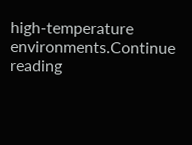high-temperature environments.Continue reading